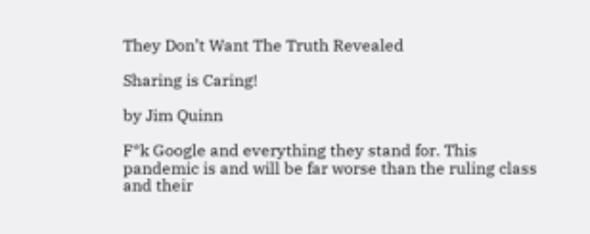They Don’t Want The Truth Revealed

Sharing is Caring!

by Jim Quinn

F*k Google and everything they stand for. This pandemic is and will be far worse than the ruling class and their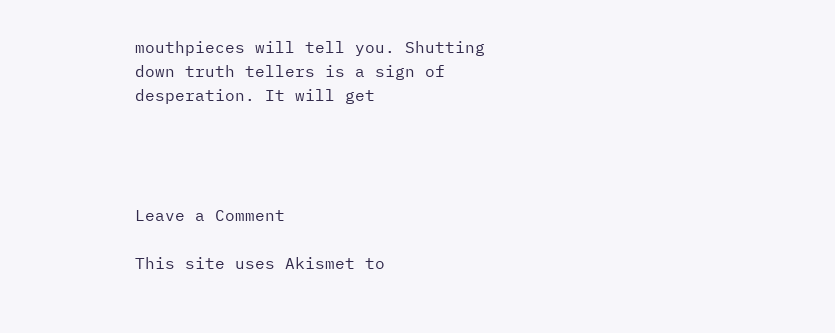mouthpieces will tell you. Shutting down truth tellers is a sign of desperation. It will get




Leave a Comment

This site uses Akismet to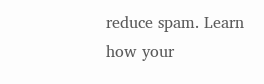reduce spam. Learn how your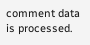comment data is processed.